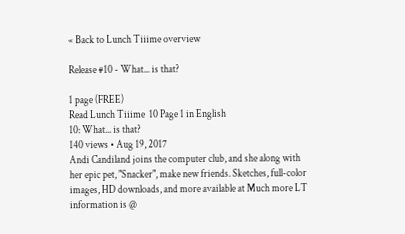« Back to Lunch Tiiime overview

Release #10 - What... is that?

1 page (FREE)
Read Lunch Tiiime  10 Page 1 in English
10: What... is that?
140 views • Aug 19, 2017
Andi Candiland joins the computer club, and she along with her epic pet, "Snacker", make new friends. Sketches, full-color images, HD downloads, and more available at Much more LT information is @